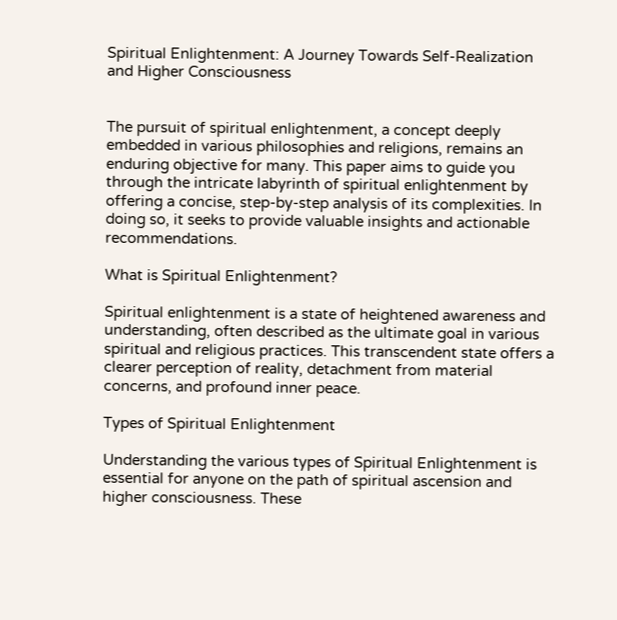Spiritual Enlightenment: A Journey Towards Self-Realization and Higher Consciousness


The pursuit of spiritual enlightenment, a concept deeply embedded in various philosophies and religions, remains an enduring objective for many. This paper aims to guide you through the intricate labyrinth of spiritual enlightenment by offering a concise, step-by-step analysis of its complexities. In doing so, it seeks to provide valuable insights and actionable recommendations.

What is Spiritual Enlightenment?

Spiritual enlightenment is a state of heightened awareness and understanding, often described as the ultimate goal in various spiritual and religious practices. This transcendent state offers a clearer perception of reality, detachment from material concerns, and profound inner peace.

Types of Spiritual Enlightenment

Understanding the various types of Spiritual Enlightenment is essential for anyone on the path of spiritual ascension and higher consciousness. These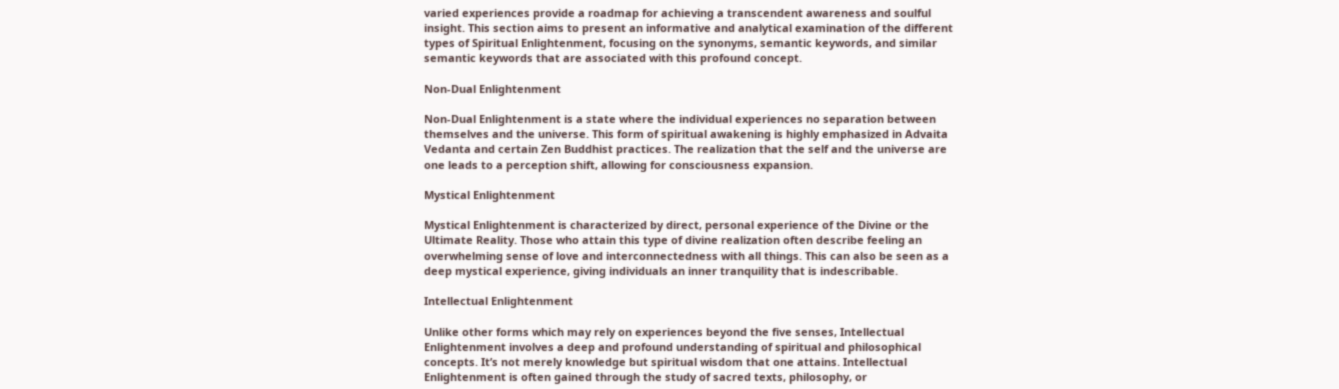varied experiences provide a roadmap for achieving a transcendent awareness and soulful insight. This section aims to present an informative and analytical examination of the different types of Spiritual Enlightenment, focusing on the synonyms, semantic keywords, and similar semantic keywords that are associated with this profound concept.

Non-Dual Enlightenment

Non-Dual Enlightenment is a state where the individual experiences no separation between themselves and the universe. This form of spiritual awakening is highly emphasized in Advaita Vedanta and certain Zen Buddhist practices. The realization that the self and the universe are one leads to a perception shift, allowing for consciousness expansion.

Mystical Enlightenment

Mystical Enlightenment is characterized by direct, personal experience of the Divine or the Ultimate Reality. Those who attain this type of divine realization often describe feeling an overwhelming sense of love and interconnectedness with all things. This can also be seen as a deep mystical experience, giving individuals an inner tranquility that is indescribable.

Intellectual Enlightenment

Unlike other forms which may rely on experiences beyond the five senses, Intellectual Enlightenment involves a deep and profound understanding of spiritual and philosophical concepts. It’s not merely knowledge but spiritual wisdom that one attains. Intellectual Enlightenment is often gained through the study of sacred texts, philosophy, or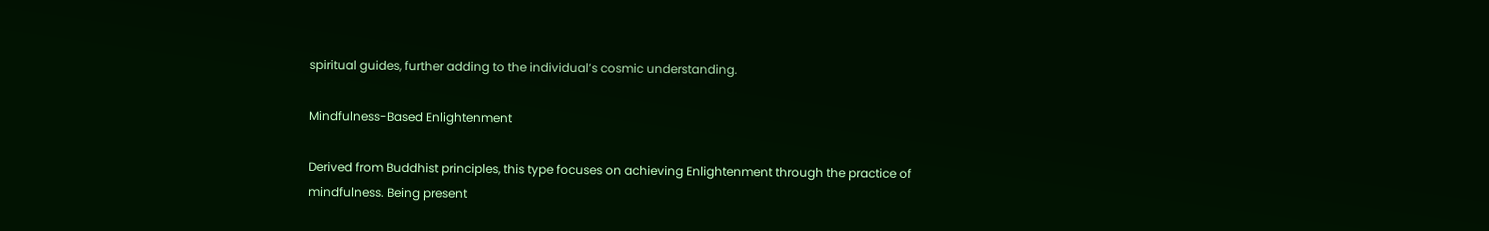spiritual guides, further adding to the individual’s cosmic understanding.

Mindfulness-Based Enlightenment

Derived from Buddhist principles, this type focuses on achieving Enlightenment through the practice of mindfulness. Being present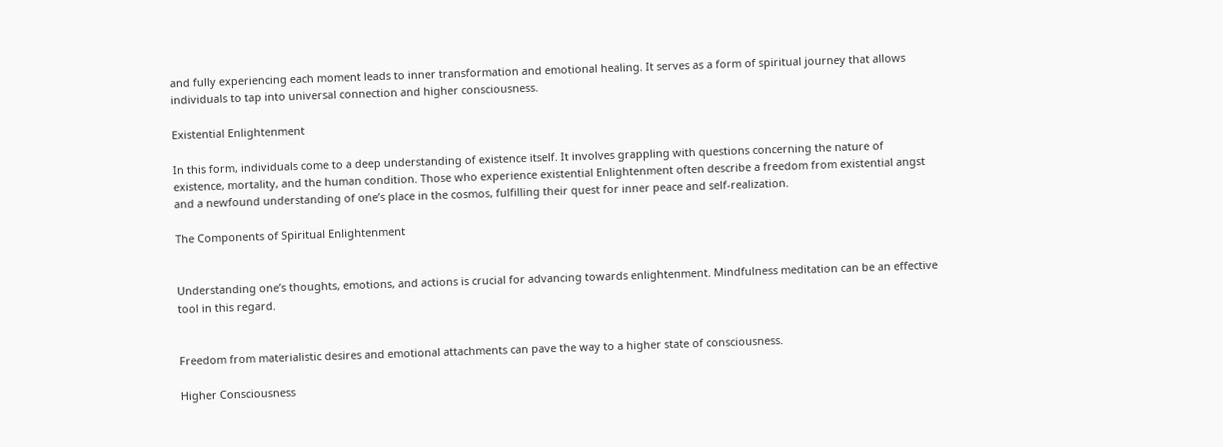and fully experiencing each moment leads to inner transformation and emotional healing. It serves as a form of spiritual journey that allows individuals to tap into universal connection and higher consciousness.

Existential Enlightenment

In this form, individuals come to a deep understanding of existence itself. It involves grappling with questions concerning the nature of existence, mortality, and the human condition. Those who experience existential Enlightenment often describe a freedom from existential angst and a newfound understanding of one’s place in the cosmos, fulfilling their quest for inner peace and self-realization.

The Components of Spiritual Enlightenment


Understanding one’s thoughts, emotions, and actions is crucial for advancing towards enlightenment. Mindfulness meditation can be an effective tool in this regard.


Freedom from materialistic desires and emotional attachments can pave the way to a higher state of consciousness.

Higher Consciousness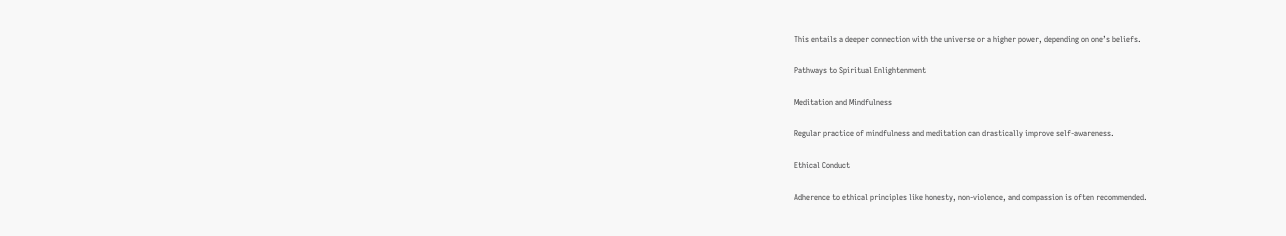This entails a deeper connection with the universe or a higher power, depending on one’s beliefs.

Pathways to Spiritual Enlightenment

Meditation and Mindfulness

Regular practice of mindfulness and meditation can drastically improve self-awareness.

Ethical Conduct

Adherence to ethical principles like honesty, non-violence, and compassion is often recommended.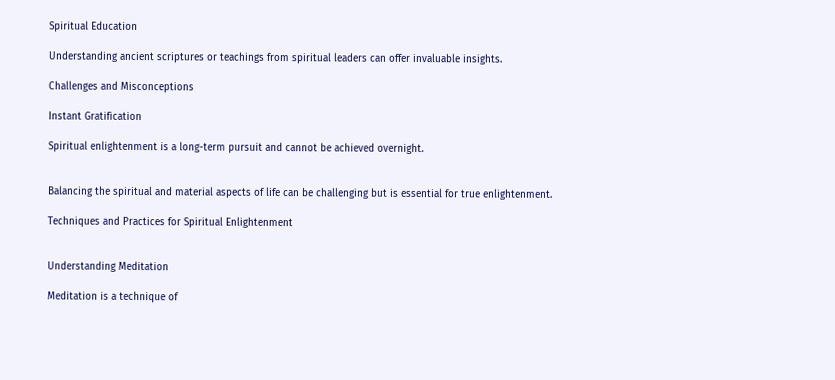Spiritual Education

Understanding ancient scriptures or teachings from spiritual leaders can offer invaluable insights.

Challenges and Misconceptions

Instant Gratification

Spiritual enlightenment is a long-term pursuit and cannot be achieved overnight.


Balancing the spiritual and material aspects of life can be challenging but is essential for true enlightenment.

Techniques and Practices for Spiritual Enlightenment


Understanding Meditation

Meditation is a technique of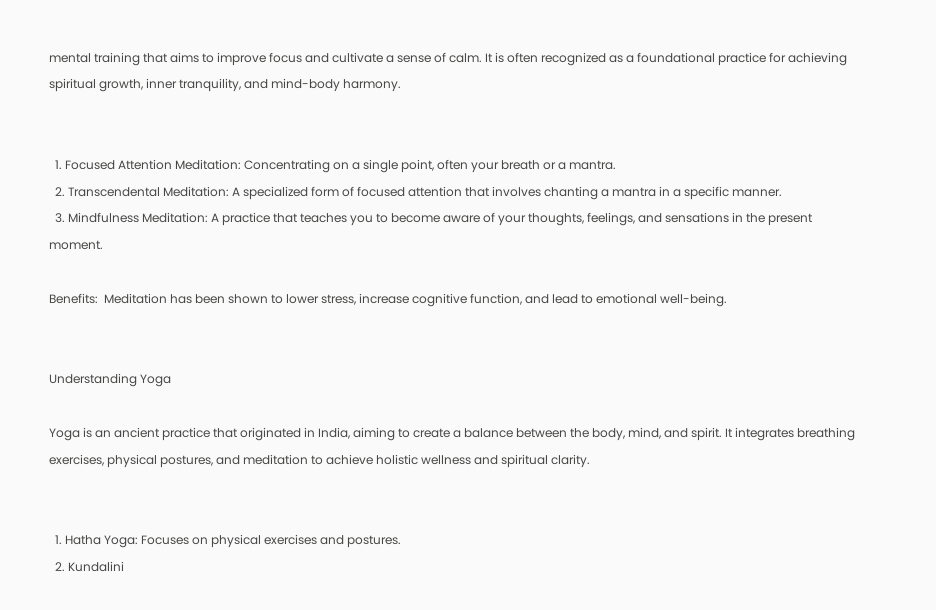mental training that aims to improve focus and cultivate a sense of calm. It is often recognized as a foundational practice for achieving spiritual growth, inner tranquility, and mind-body harmony.


  1. Focused Attention Meditation: Concentrating on a single point, often your breath or a mantra.
  2. Transcendental Meditation: A specialized form of focused attention that involves chanting a mantra in a specific manner.
  3. Mindfulness Meditation: A practice that teaches you to become aware of your thoughts, feelings, and sensations in the present moment.

Benefits:  Meditation has been shown to lower stress, increase cognitive function, and lead to emotional well-being.


Understanding Yoga

Yoga is an ancient practice that originated in India, aiming to create a balance between the body, mind, and spirit. It integrates breathing exercises, physical postures, and meditation to achieve holistic wellness and spiritual clarity.


  1. Hatha Yoga: Focuses on physical exercises and postures.
  2. Kundalini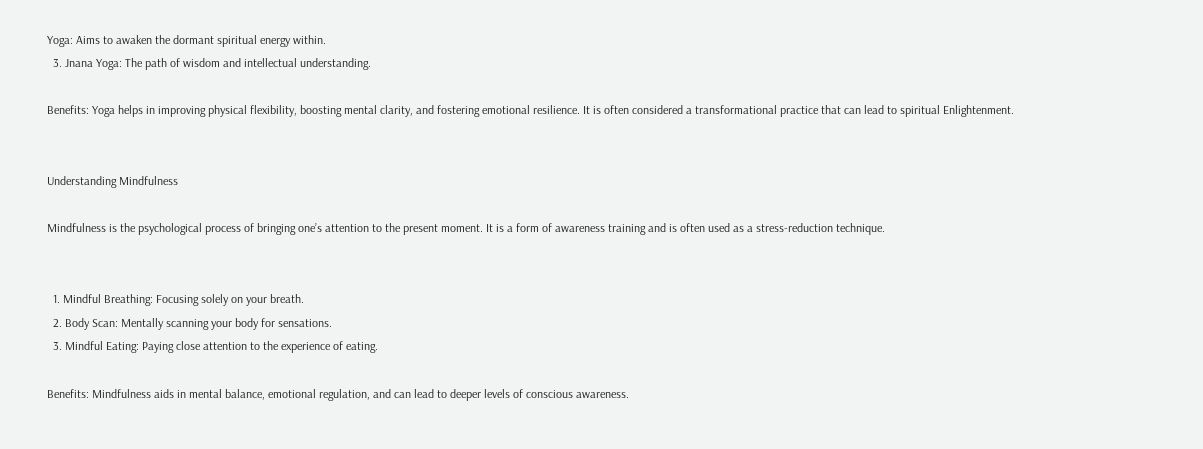Yoga: Aims to awaken the dormant spiritual energy within.
  3. Jnana Yoga: The path of wisdom and intellectual understanding.

Benefits: Yoga helps in improving physical flexibility, boosting mental clarity, and fostering emotional resilience. It is often considered a transformational practice that can lead to spiritual Enlightenment.


Understanding Mindfulness

Mindfulness is the psychological process of bringing one’s attention to the present moment. It is a form of awareness training and is often used as a stress-reduction technique.


  1. Mindful Breathing: Focusing solely on your breath.
  2. Body Scan: Mentally scanning your body for sensations.
  3. Mindful Eating: Paying close attention to the experience of eating.

Benefits: Mindfulness aids in mental balance, emotional regulation, and can lead to deeper levels of conscious awareness.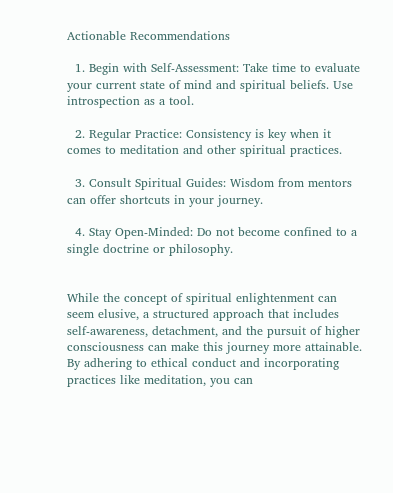Actionable Recommendations

  1. Begin with Self-Assessment: Take time to evaluate your current state of mind and spiritual beliefs. Use introspection as a tool.

  2. Regular Practice: Consistency is key when it comes to meditation and other spiritual practices.

  3. Consult Spiritual Guides: Wisdom from mentors can offer shortcuts in your journey.

  4. Stay Open-Minded: Do not become confined to a single doctrine or philosophy.


While the concept of spiritual enlightenment can seem elusive, a structured approach that includes self-awareness, detachment, and the pursuit of higher consciousness can make this journey more attainable. By adhering to ethical conduct and incorporating practices like meditation, you can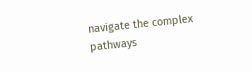navigate the complex pathways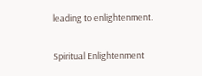leading to enlightenment.

Spiritual Enlightenment